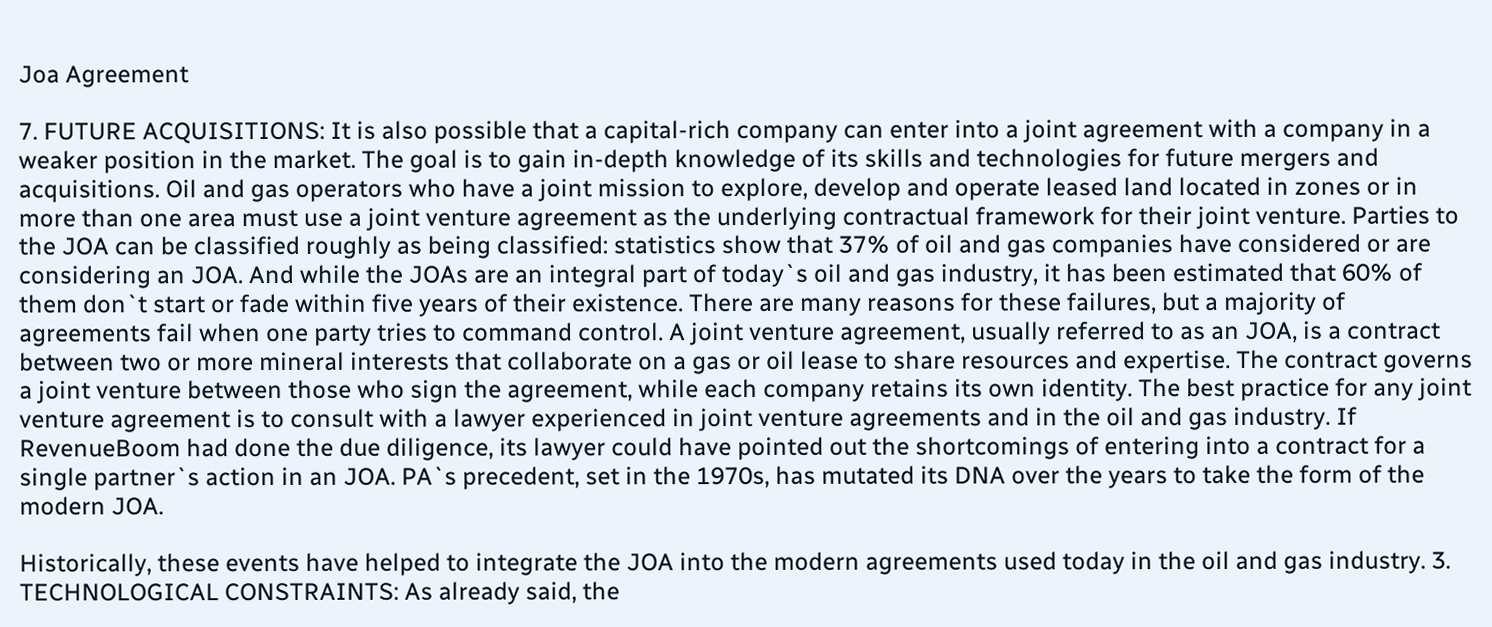Joa Agreement

7. FUTURE ACQUISITIONS: It is also possible that a capital-rich company can enter into a joint agreement with a company in a weaker position in the market. The goal is to gain in-depth knowledge of its skills and technologies for future mergers and acquisitions. Oil and gas operators who have a joint mission to explore, develop and operate leased land located in zones or in more than one area must use a joint venture agreement as the underlying contractual framework for their joint venture. Parties to the JOA can be classified roughly as being classified: statistics show that 37% of oil and gas companies have considered or are considering an JOA. And while the JOAs are an integral part of today`s oil and gas industry, it has been estimated that 60% of them don`t start or fade within five years of their existence. There are many reasons for these failures, but a majority of agreements fail when one party tries to command control. A joint venture agreement, usually referred to as an JOA, is a contract between two or more mineral interests that collaborate on a gas or oil lease to share resources and expertise. The contract governs a joint venture between those who sign the agreement, while each company retains its own identity. The best practice for any joint venture agreement is to consult with a lawyer experienced in joint venture agreements and in the oil and gas industry. If RevenueBoom had done the due diligence, its lawyer could have pointed out the shortcomings of entering into a contract for a single partner`s action in an JOA. PA`s precedent, set in the 1970s, has mutated its DNA over the years to take the form of the modern JOA.

Historically, these events have helped to integrate the JOA into the modern agreements used today in the oil and gas industry. 3. TECHNOLOGICAL CONSTRAINTS: As already said, the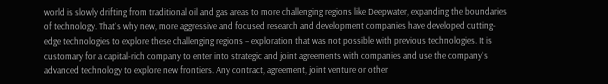world is slowly drifting from traditional oil and gas areas to more challenging regions like Deepwater, expanding the boundaries of technology. That`s why new, more aggressive and focused research and development companies have developed cutting-edge technologies to explore these challenging regions – exploration that was not possible with previous technologies. It is customary for a capital-rich company to enter into strategic and joint agreements with companies and use the company`s advanced technology to explore new frontiers. Any contract, agreement, joint venture or other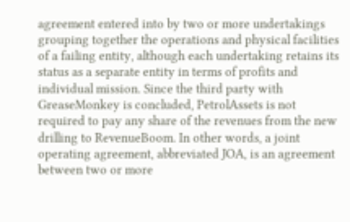agreement entered into by two or more undertakings grouping together the operations and physical facilities of a failing entity, although each undertaking retains its status as a separate entity in terms of profits and individual mission. Since the third party with GreaseMonkey is concluded, PetrolAssets is not required to pay any share of the revenues from the new drilling to RevenueBoom. In other words, a joint operating agreement, abbreviated JOA, is an agreement between two or more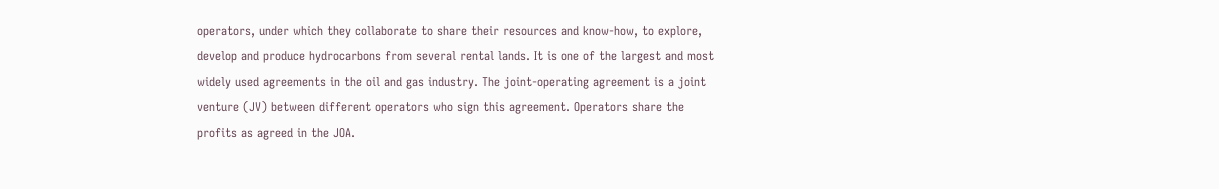operators, under which they collaborate to share their resources and know-how, to explore, develop and produce hydrocarbons from several rental lands. It is one of the largest and most widely used agreements in the oil and gas industry. The joint-operating agreement is a joint venture (JV) between different operators who sign this agreement. Operators share the profits as agreed in the JOA.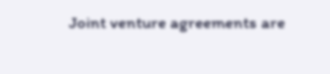Joint venture agreements are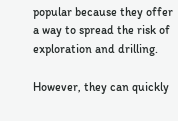popular because they offer a way to spread the risk of exploration and drilling.

However, they can quickly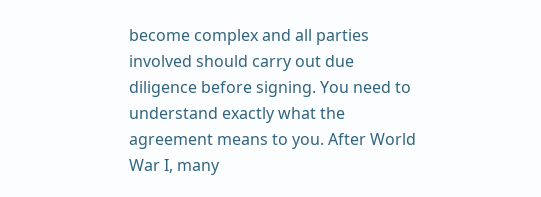become complex and all parties involved should carry out due diligence before signing. You need to understand exactly what the agreement means to you. After World War I, many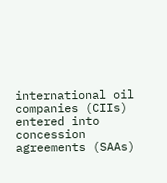international oil companies (CIIs) entered into concession agreements (SAAs)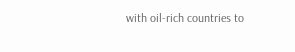with oil-rich countries to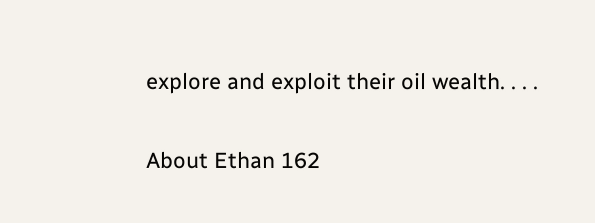explore and exploit their oil wealth. . . .

About Ethan 162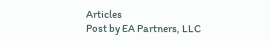Articles
Post by EA Partners, LLC